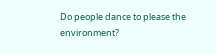Do people dance to please the environment?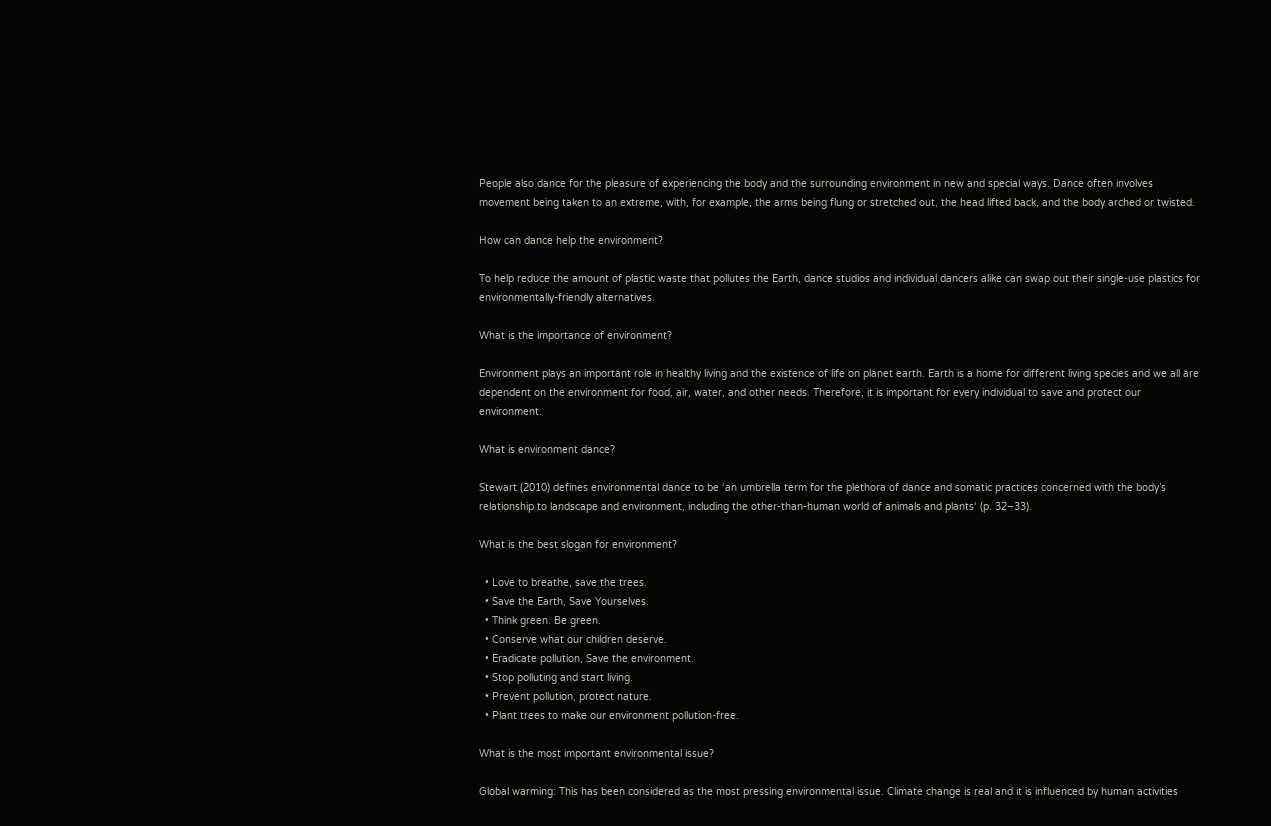People also dance for the pleasure of experiencing the body and the surrounding environment in new and special ways. Dance often involves movement being taken to an extreme, with, for example, the arms being flung or stretched out, the head lifted back, and the body arched or twisted.

How can dance help the environment?

To help reduce the amount of plastic waste that pollutes the Earth, dance studios and individual dancers alike can swap out their single-use plastics for environmentally-friendly alternatives.

What is the importance of environment?

Environment plays an important role in healthy living and the existence of life on planet earth. Earth is a home for different living species and we all are dependent on the environment for food, air, water, and other needs. Therefore, it is important for every individual to save and protect our environment.

What is environment dance?

Stewart (2010) defines environmental dance to be ‘an umbrella term for the plethora of dance and somatic practices concerned with the body’s relationship to landscape and environment, including the other-than-human world of animals and plants‘ (p. 32–33).

What is the best slogan for environment?

  • Love to breathe, save the trees.
  • Save the Earth, Save Yourselves.
  • Think green. Be green.
  • Conserve what our children deserve.
  • Eradicate pollution, Save the environment.
  • Stop polluting and start living.
  • Prevent pollution, protect nature.
  • Plant trees to make our environment pollution-free.

What is the most important environmental issue?

Global warming: This has been considered as the most pressing environmental issue. Climate change is real and it is influenced by human activities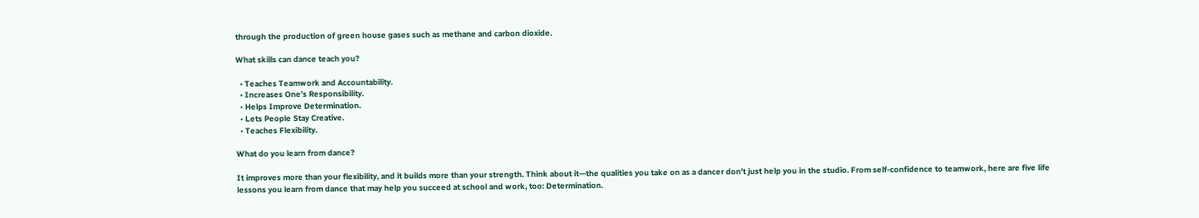through the production of green house gases such as methane and carbon dioxide.

What skills can dance teach you?

  • Teaches Teamwork and Accountability.
  • Increases One’s Responsibility.
  • Helps Improve Determination.
  • Lets People Stay Creative.
  • Teaches Flexibility.

What do you learn from dance?

It improves more than your flexibility, and it builds more than your strength. Think about it—the qualities you take on as a dancer don’t just help you in the studio. From self-confidence to teamwork, here are five life lessons you learn from dance that may help you succeed at school and work, too: Determination.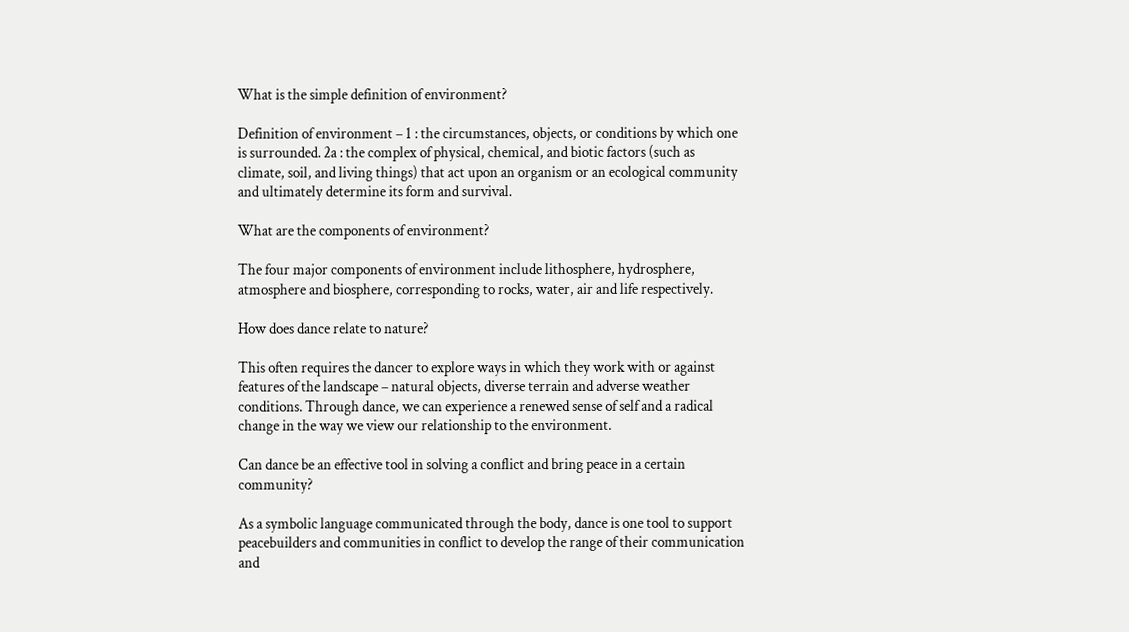What is the simple definition of environment?

Definition of environment – 1 : the circumstances, objects, or conditions by which one is surrounded. 2a : the complex of physical, chemical, and biotic factors (such as climate, soil, and living things) that act upon an organism or an ecological community and ultimately determine its form and survival.

What are the components of environment?

The four major components of environment include lithosphere, hydrosphere, atmosphere and biosphere, corresponding to rocks, water, air and life respectively.

How does dance relate to nature?

This often requires the dancer to explore ways in which they work with or against features of the landscape – natural objects, diverse terrain and adverse weather conditions. Through dance, we can experience a renewed sense of self and a radical change in the way we view our relationship to the environment.

Can dance be an effective tool in solving a conflict and bring peace in a certain community?

As a symbolic language communicated through the body, dance is one tool to support peacebuilders and communities in conflict to develop the range of their communication and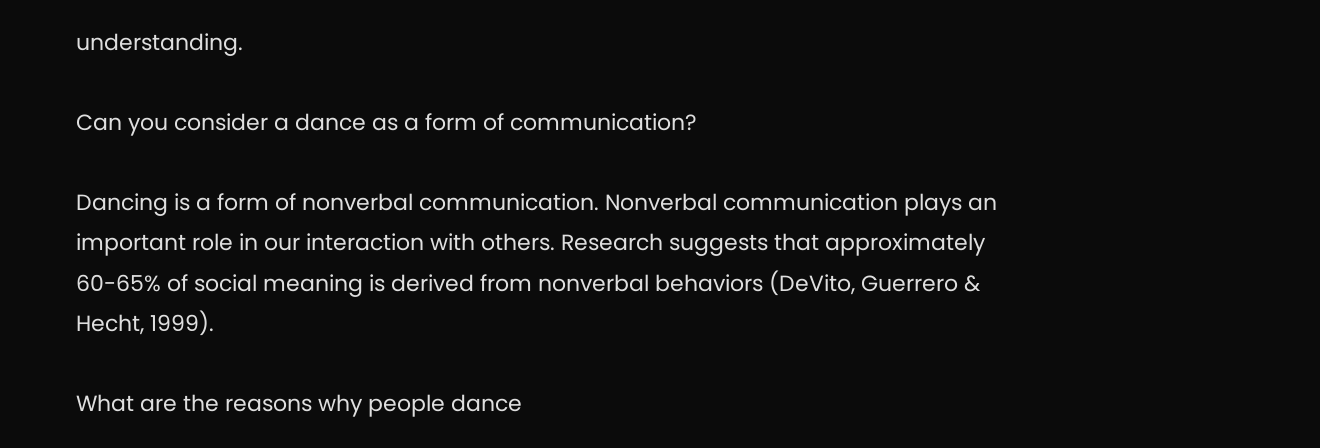understanding.

Can you consider a dance as a form of communication?

Dancing is a form of nonverbal communication. Nonverbal communication plays an important role in our interaction with others. Research suggests that approximately 60-65% of social meaning is derived from nonverbal behaviors (DeVito, Guerrero & Hecht, 1999).

What are the reasons why people dance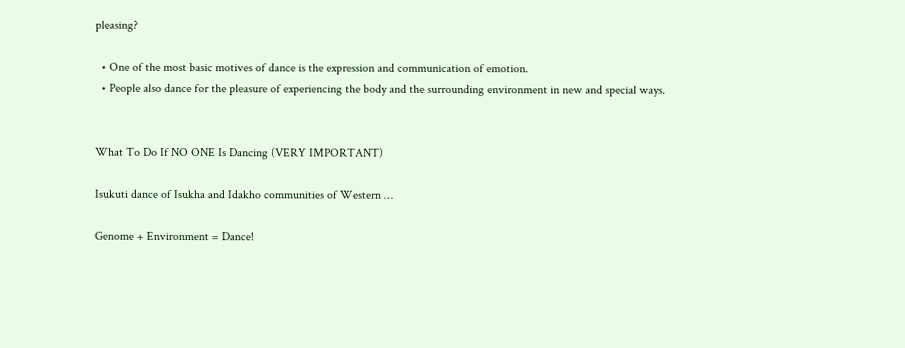pleasing?

  • One of the most basic motives of dance is the expression and communication of emotion.
  • People also dance for the pleasure of experiencing the body and the surrounding environment in new and special ways.


What To Do If NO ONE Is Dancing (VERY IMPORTANT)

Isukuti dance of Isukha and Idakho communities of Western …

Genome + Environment = Dance!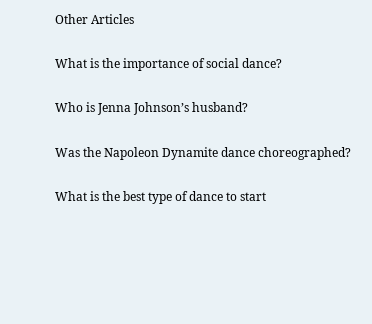Other Articles

What is the importance of social dance?

Who is Jenna Johnson’s husband?

Was the Napoleon Dynamite dance choreographed?

What is the best type of dance to start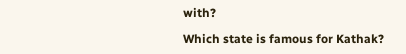with?

Which state is famous for Kathak?